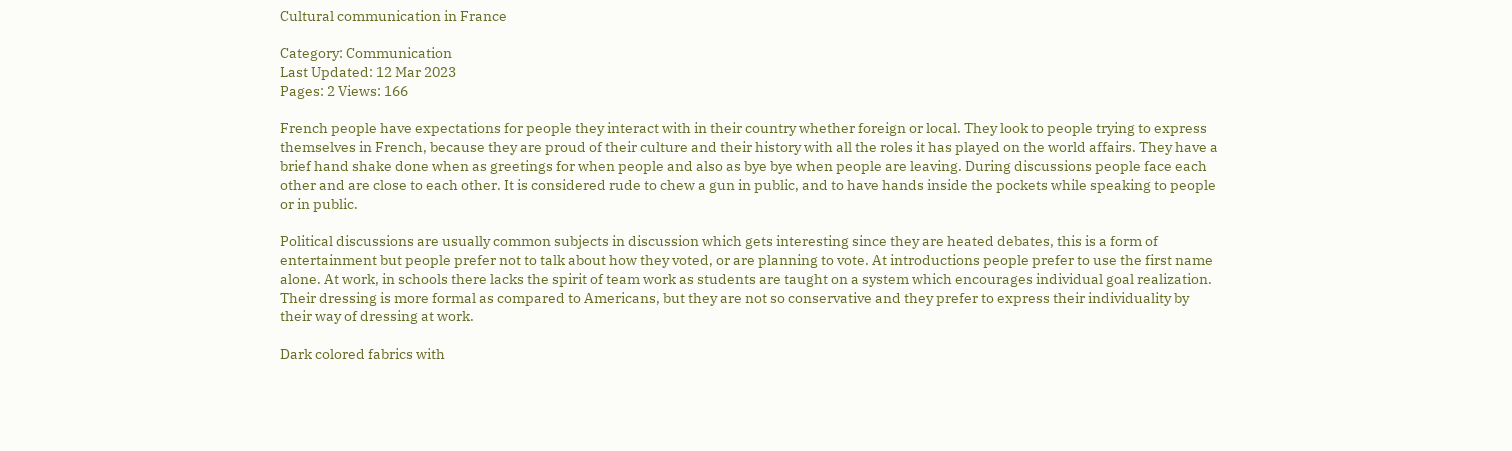Cultural communication in France

Category: Communication
Last Updated: 12 Mar 2023
Pages: 2 Views: 166

French people have expectations for people they interact with in their country whether foreign or local. They look to people trying to express themselves in French, because they are proud of their culture and their history with all the roles it has played on the world affairs. They have a brief hand shake done when as greetings for when people and also as bye bye when people are leaving. During discussions people face each other and are close to each other. It is considered rude to chew a gun in public, and to have hands inside the pockets while speaking to people or in public.

Political discussions are usually common subjects in discussion which gets interesting since they are heated debates, this is a form of entertainment but people prefer not to talk about how they voted, or are planning to vote. At introductions people prefer to use the first name alone. At work, in schools there lacks the spirit of team work as students are taught on a system which encourages individual goal realization. Their dressing is more formal as compared to Americans, but they are not so conservative and they prefer to express their individuality by their way of dressing at work.

Dark colored fabrics with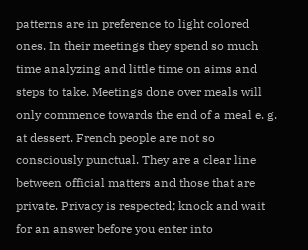patterns are in preference to light colored ones. In their meetings they spend so much time analyzing and little time on aims and steps to take. Meetings done over meals will only commence towards the end of a meal e. g. at dessert. French people are not so consciously punctual. They are a clear line between official matters and those that are private. Privacy is respected; knock and wait for an answer before you enter into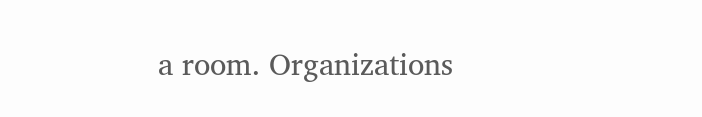a room. Organizations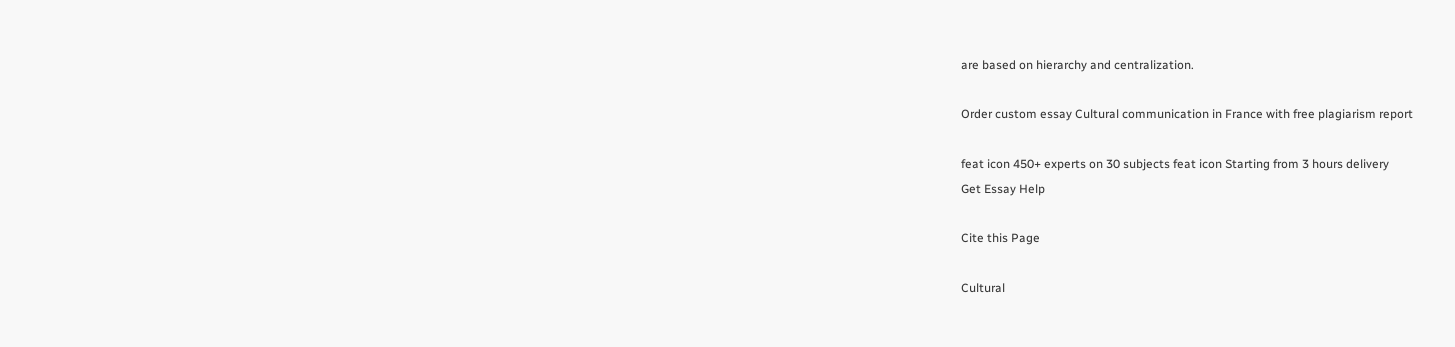are based on hierarchy and centralization.

Order custom essay Cultural communication in France with free plagiarism report

feat icon 450+ experts on 30 subjects feat icon Starting from 3 hours delivery
Get Essay Help

Cite this Page

Cultural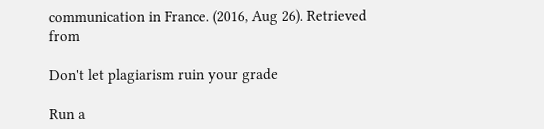communication in France. (2016, Aug 26). Retrieved from

Don't let plagiarism ruin your grade

Run a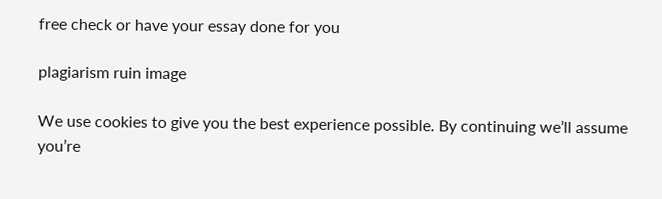free check or have your essay done for you

plagiarism ruin image

We use cookies to give you the best experience possible. By continuing we’ll assume you’re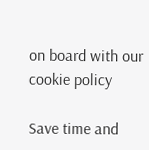on board with our cookie policy

Save time and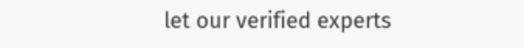let our verified experts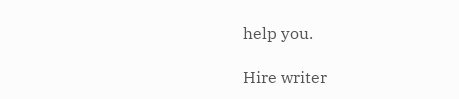help you.

Hire writer